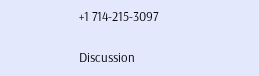+1 714-215-3097

Discussion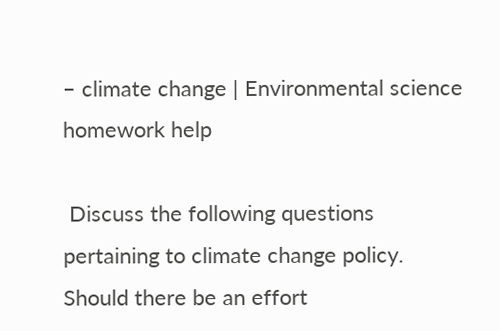– climate change | Environmental science homework help

 Discuss the following questions pertaining to climate change policy.  Should there be an effort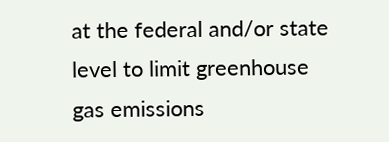at the federal and/or state level to limit greenhouse gas emissions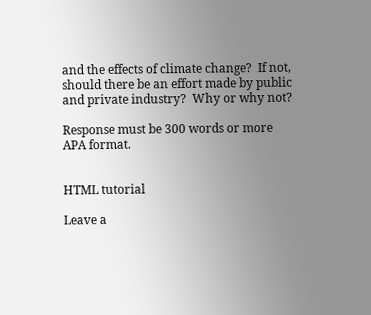and the effects of climate change?  If not, should there be an effort made by public and private industry?  Why or why not?

Response must be 300 words or more APA format.


HTML tutorial

Leave a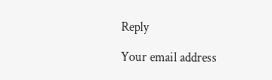Reply

Your email address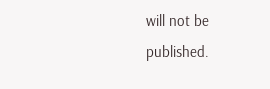will not be published.